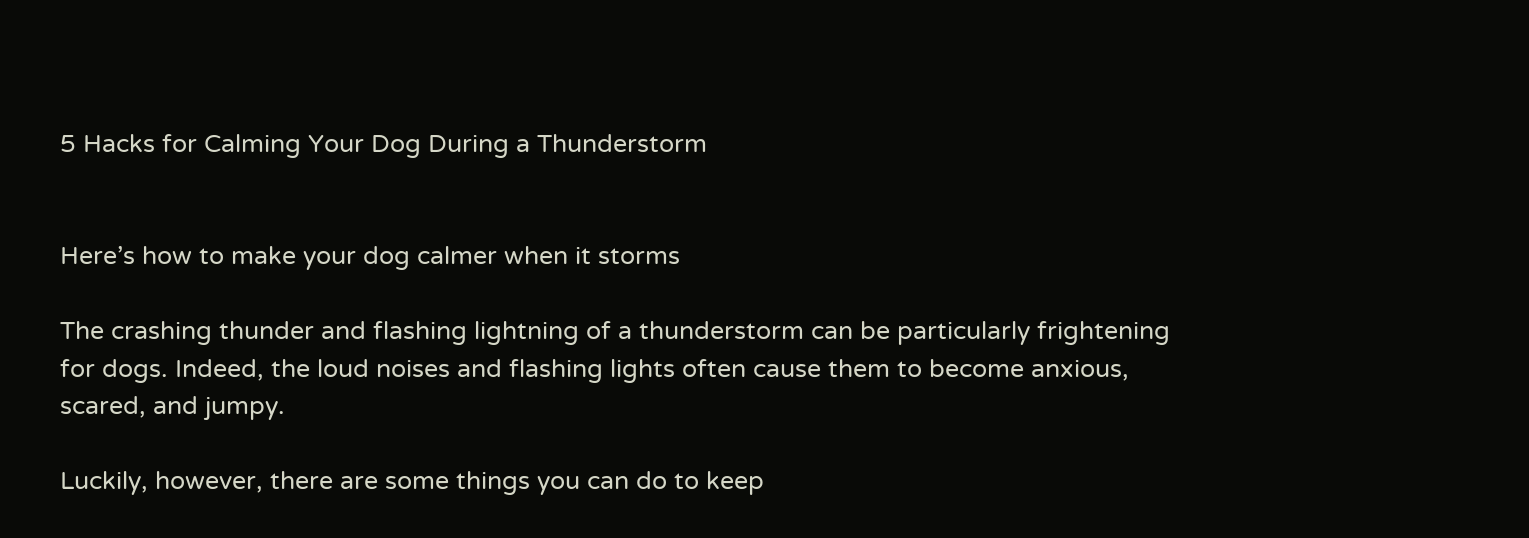5 Hacks for Calming Your Dog During a Thunderstorm


Here’s how to make your dog calmer when it storms

The crashing thunder and flashing lightning of a thunderstorm can be particularly frightening for dogs. Indeed, the loud noises and flashing lights often cause them to become anxious, scared, and jumpy.

Luckily, however, there are some things you can do to keep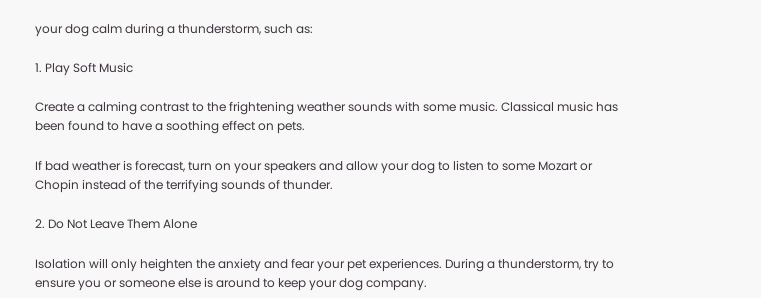your dog calm during a thunderstorm, such as:

1. Play Soft Music

Create a calming contrast to the frightening weather sounds with some music. Classical music has been found to have a soothing effect on pets.

If bad weather is forecast, turn on your speakers and allow your dog to listen to some Mozart or Chopin instead of the terrifying sounds of thunder.

2. Do Not Leave Them Alone

Isolation will only heighten the anxiety and fear your pet experiences. During a thunderstorm, try to ensure you or someone else is around to keep your dog company.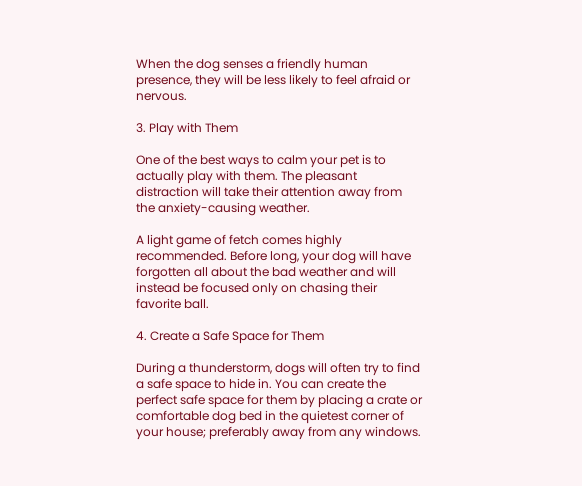When the dog senses a friendly human presence, they will be less likely to feel afraid or nervous.

3. Play with Them

One of the best ways to calm your pet is to actually play with them. The pleasant distraction will take their attention away from the anxiety-causing weather.

A light game of fetch comes highly recommended. Before long, your dog will have forgotten all about the bad weather and will instead be focused only on chasing their favorite ball.

4. Create a Safe Space for Them

During a thunderstorm, dogs will often try to find a safe space to hide in. You can create the perfect safe space for them by placing a crate or comfortable dog bed in the quietest corner of your house; preferably away from any windows.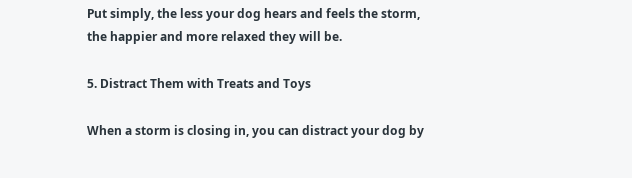Put simply, the less your dog hears and feels the storm, the happier and more relaxed they will be.

5. Distract Them with Treats and Toys

When a storm is closing in, you can distract your dog by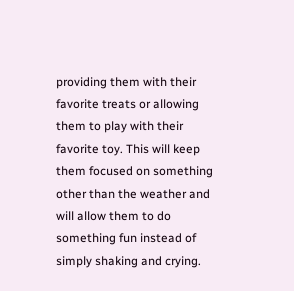providing them with their favorite treats or allowing them to play with their favorite toy. This will keep them focused on something other than the weather and will allow them to do something fun instead of simply shaking and crying.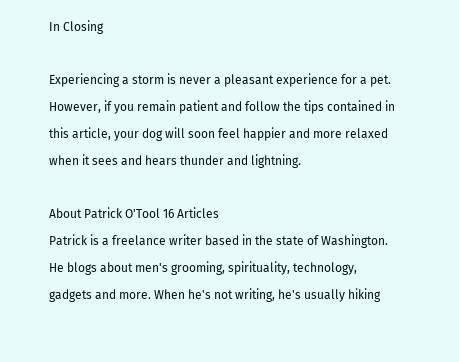In Closing

Experiencing a storm is never a pleasant experience for a pet. However, if you remain patient and follow the tips contained in this article, your dog will soon feel happier and more relaxed when it sees and hears thunder and lightning.

About Patrick O'Tool 16 Articles
Patrick is a freelance writer based in the state of Washington. He blogs about men's grooming, spirituality, technology, gadgets and more. When he's not writing, he's usually hiking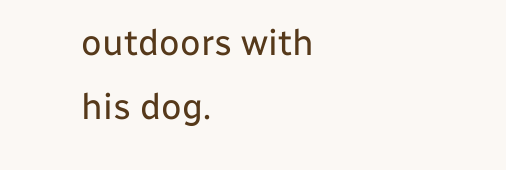outdoors with his dog.